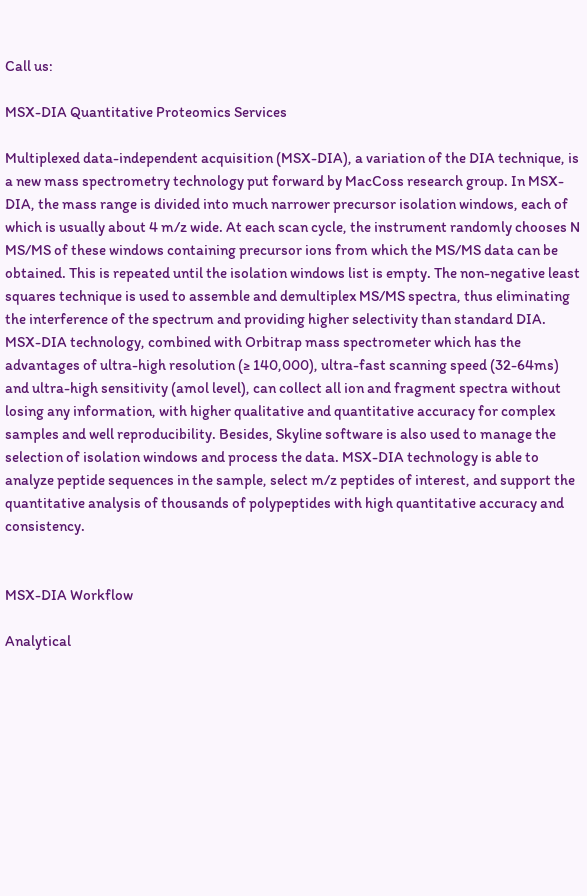Call us:

MSX-DIA Quantitative Proteomics Services

Multiplexed data-independent acquisition (MSX-DIA), a variation of the DIA technique, is a new mass spectrometry technology put forward by MacCoss research group. In MSX-DIA, the mass range is divided into much narrower precursor isolation windows, each of which is usually about 4 m/z wide. At each scan cycle, the instrument randomly chooses N MS/MS of these windows containing precursor ions from which the MS/MS data can be obtained. This is repeated until the isolation windows list is empty. The non-negative least squares technique is used to assemble and demultiplex MS/MS spectra, thus eliminating the interference of the spectrum and providing higher selectivity than standard DIA. MSX-DIA technology, combined with Orbitrap mass spectrometer which has the advantages of ultra-high resolution (≥ 140,000), ultra-fast scanning speed (32-64ms) and ultra-high sensitivity (amol level), can collect all ion and fragment spectra without losing any information, with higher qualitative and quantitative accuracy for complex samples and well reproducibility. Besides, Skyline software is also used to manage the selection of isolation windows and process the data. MSX-DIA technology is able to analyze peptide sequences in the sample, select m/z peptides of interest, and support the quantitative analysis of thousands of polypeptides with high quantitative accuracy and consistency.


MSX-DIA Workflow

Analytical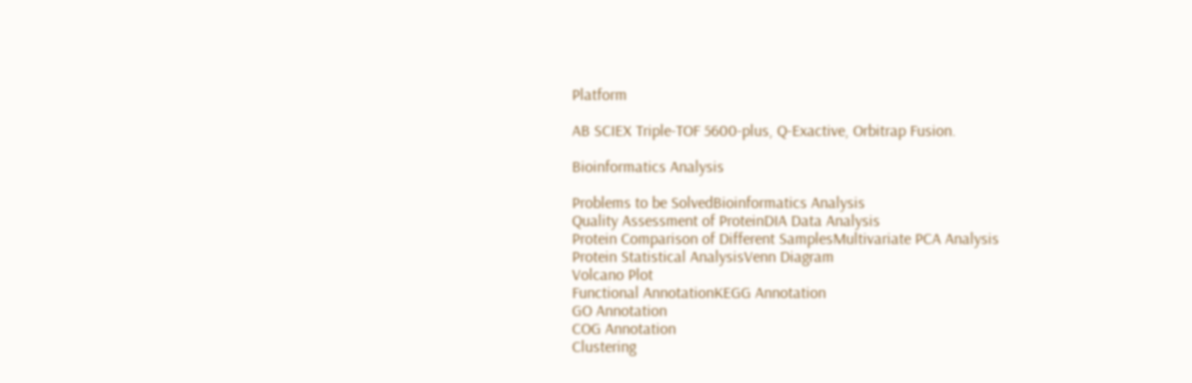Platform

AB SCIEX Triple-TOF 5600-plus, Q-Exactive, Orbitrap Fusion.

Bioinformatics Analysis

Problems to be SolvedBioinformatics Analysis
Quality Assessment of ProteinDIA Data Analysis
Protein Comparison of Different SamplesMultivariate PCA Analysis
Protein Statistical AnalysisVenn Diagram
Volcano Plot
Functional AnnotationKEGG Annotation
GO Annotation
COG Annotation
Clustering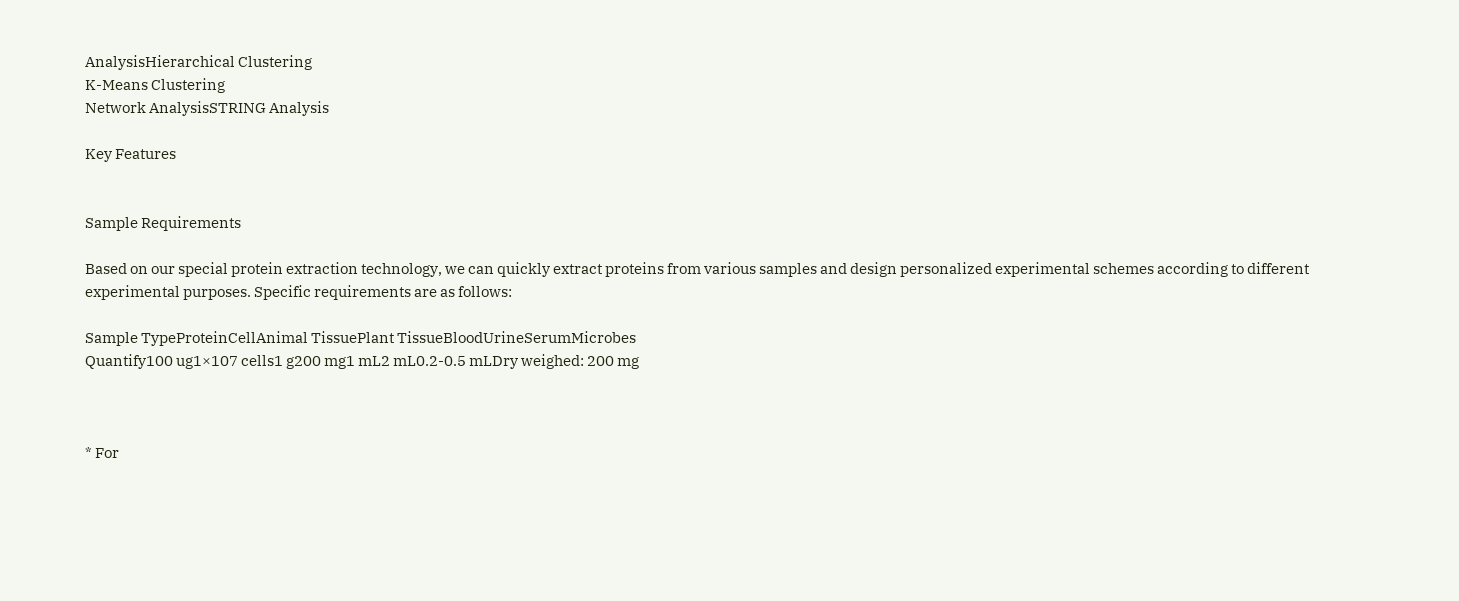AnalysisHierarchical Clustering
K-Means Clustering
Network AnalysisSTRING Analysis

Key Features


Sample Requirements

Based on our special protein extraction technology, we can quickly extract proteins from various samples and design personalized experimental schemes according to different experimental purposes. Specific requirements are as follows:

Sample TypeProteinCellAnimal TissuePlant TissueBloodUrineSerumMicrobes
Quantify100 ug1×107 cells1 g200 mg1 mL2 mL0.2-0.5 mLDry weighed: 200 mg



* For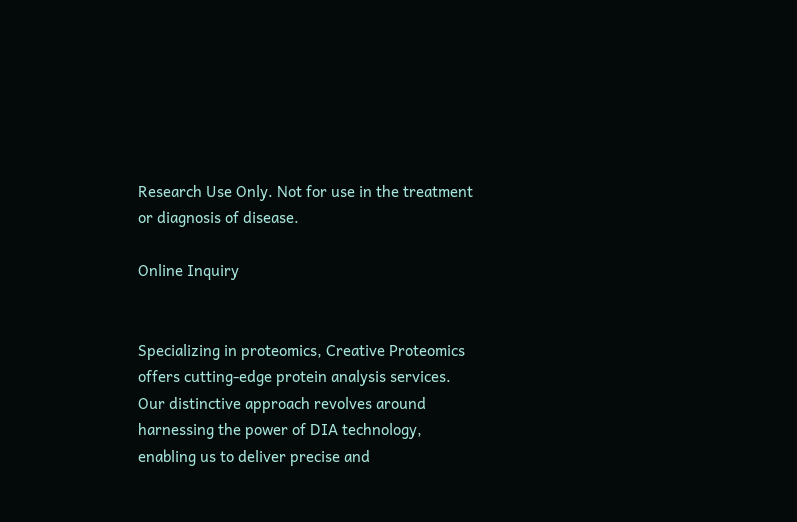Research Use Only. Not for use in the treatment or diagnosis of disease.

Online Inquiry


Specializing in proteomics, Creative Proteomics offers cutting-edge protein analysis services. Our distinctive approach revolves around harnessing the power of DIA technology, enabling us to deliver precise and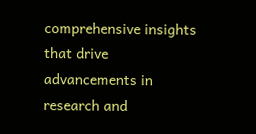comprehensive insights that drive advancements in research and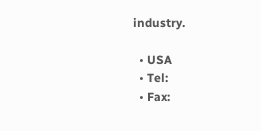industry.

  • USA
  • Tel:
  • Fax: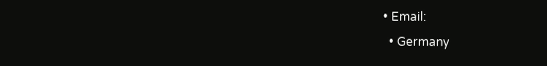• Email:
  • Germany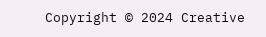Copyright © 2024 Creative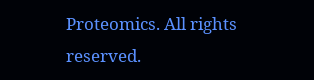Proteomics. All rights reserved.